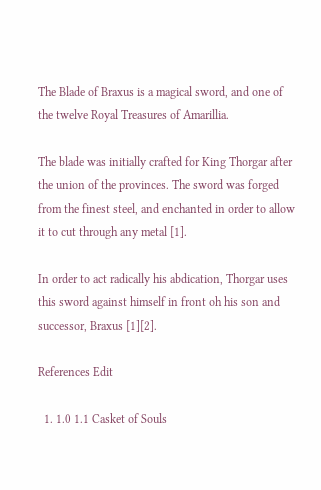The Blade of Braxus is a magical sword, and one of the twelve Royal Treasures of Amarillia.

The blade was initially crafted for King Thorgar after the union of the provinces. The sword was forged from the finest steel, and enchanted in order to allow it to cut through any metal [1].

In order to act radically his abdication, Thorgar uses this sword against himself in front oh his son and successor, Braxus [1][2].

References Edit

  1. 1.0 1.1 Casket of Souls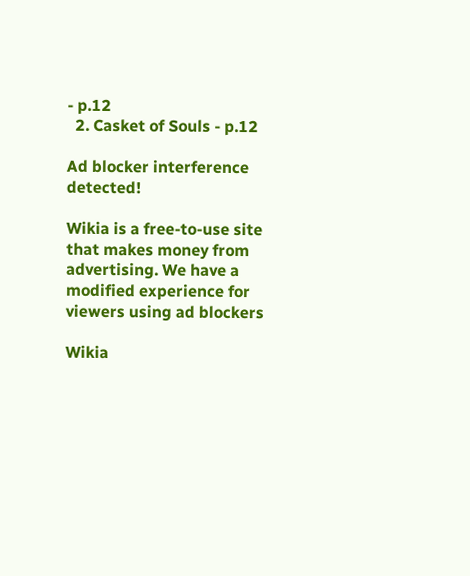- p.12
  2. Casket of Souls - p.12

Ad blocker interference detected!

Wikia is a free-to-use site that makes money from advertising. We have a modified experience for viewers using ad blockers

Wikia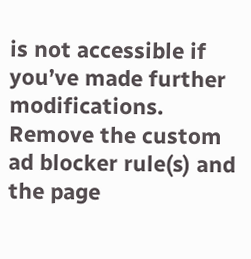is not accessible if you’ve made further modifications. Remove the custom ad blocker rule(s) and the page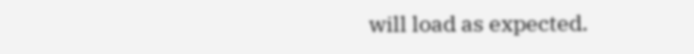will load as expected.